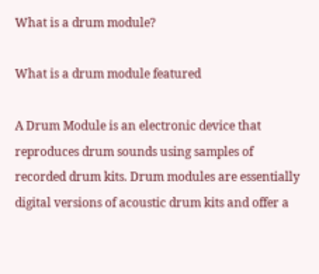What is a drum module?

What is a drum module featured

A Drum Module is an electronic device that reproduces drum sounds using samples of recorded drum kits. Drum modules are essentially digital versions of acoustic drum kits and offer a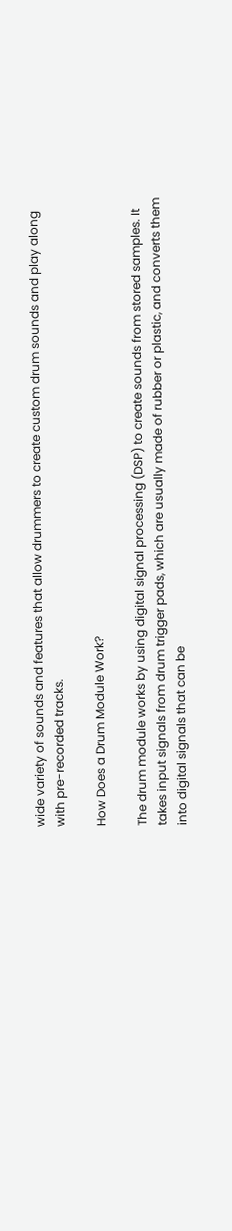wide variety of sounds and features that allow drummers to create custom drum sounds and play along with pre-recorded tracks.

How Does a Drum Module Work?

The drum module works by using digital signal processing (DSP) to create sounds from stored samples. It takes input signals from drum trigger pads, which are usually made of rubber or plastic, and converts them into digital signals that can be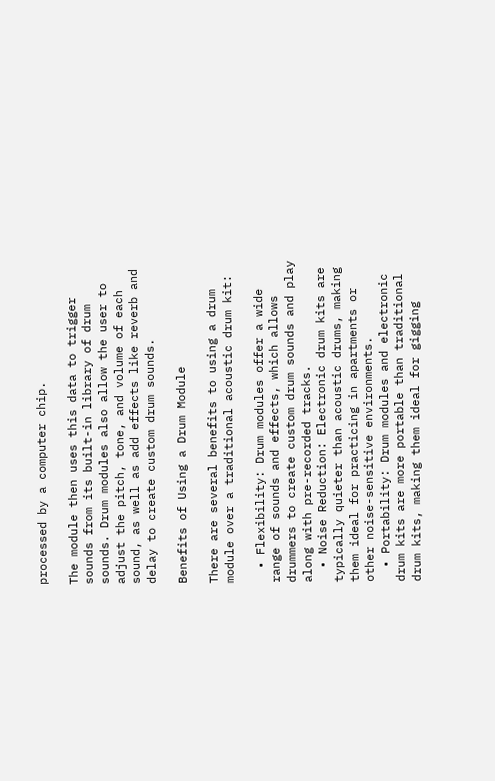processed by a computer chip.

The module then uses this data to trigger sounds from its built-in library of drum sounds. Drum modules also allow the user to adjust the pitch, tone, and volume of each sound, as well as add effects like reverb and delay to create custom drum sounds.

Benefits of Using a Drum Module

There are several benefits to using a drum module over a traditional acoustic drum kit:

  • Flexibility: Drum modules offer a wide range of sounds and effects, which allows drummers to create custom drum sounds and play along with pre-recorded tracks.
  • Noise Reduction: Electronic drum kits are typically quieter than acoustic drums, making them ideal for practicing in apartments or other noise-sensitive environments.
  • Portability: Drum modules and electronic drum kits are more portable than traditional drum kits, making them ideal for gigging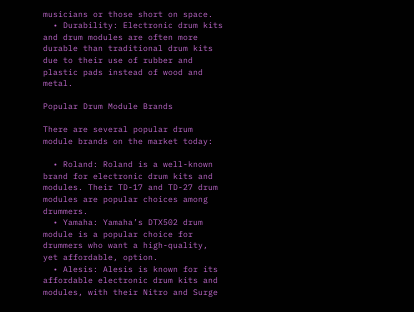musicians or those short on space.
  • Durability: Electronic drum kits and drum modules are often more durable than traditional drum kits due to their use of rubber and plastic pads instead of wood and metal.

Popular Drum Module Brands

There are several popular drum module brands on the market today:

  • Roland: Roland is a well-known brand for electronic drum kits and modules. Their TD-17 and TD-27 drum modules are popular choices among drummers.
  • Yamaha: Yamaha’s DTX502 drum module is a popular choice for drummers who want a high-quality, yet affordable, option.
  • Alesis: Alesis is known for its affordable electronic drum kits and modules, with their Nitro and Surge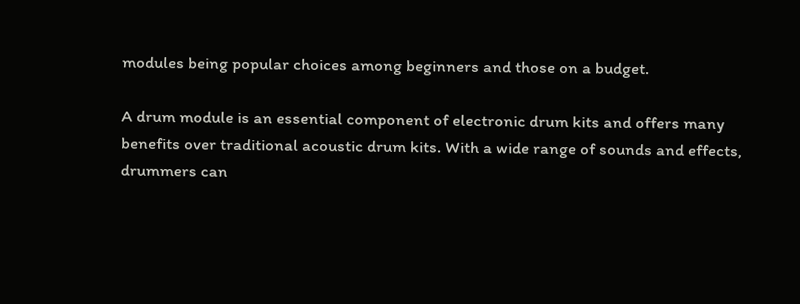modules being popular choices among beginners and those on a budget.

A drum module is an essential component of electronic drum kits and offers many benefits over traditional acoustic drum kits. With a wide range of sounds and effects, drummers can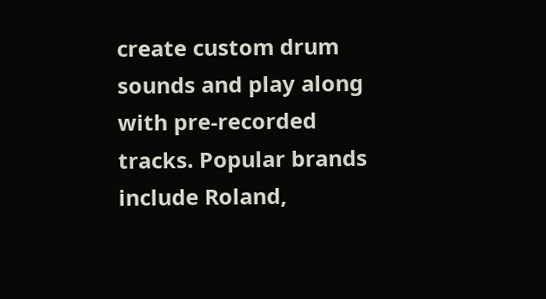create custom drum sounds and play along with pre-recorded tracks. Popular brands include Roland,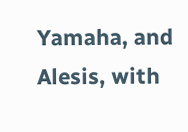Yamaha, and Alesis, with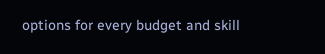options for every budget and skill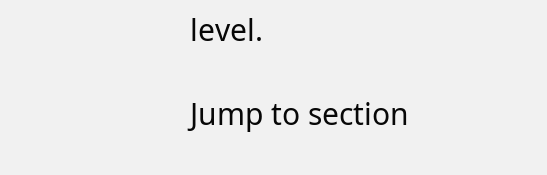level.

Jump to section